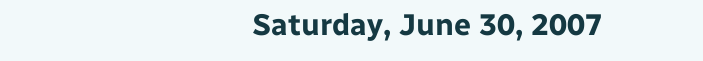Saturday, June 30, 2007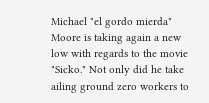Michael "el gordo mierda" Moore is taking again a new low with regards to the movie "Sicko." Not only did he take ailing ground zero workers to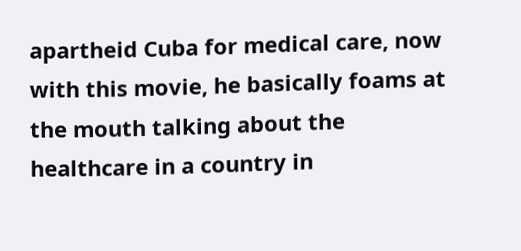apartheid Cuba for medical care, now with this movie, he basically foams at the mouth talking about the healthcare in a country in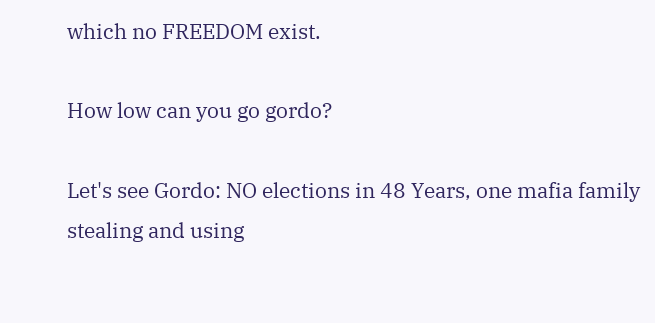which no FREEDOM exist.

How low can you go gordo?

Let's see Gordo: NO elections in 48 Years, one mafia family stealing and using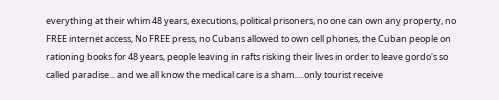everything at their whim 48 years, executions, political prisoners, no one can own any property, no FREE internet access, No FREE press, no Cubans allowed to own cell phones, the Cuban people on rationing books for 48 years, people leaving in rafts risking their lives in order to leave gordo's so called paradise... and we all know the medical care is a sham.....only tourist receive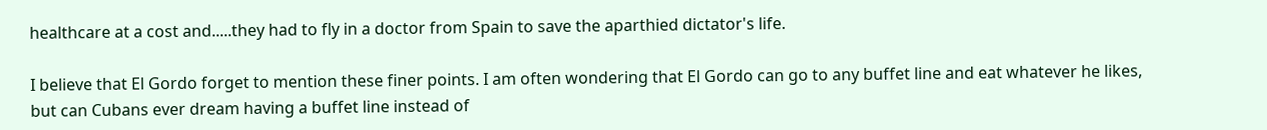healthcare at a cost and.....they had to fly in a doctor from Spain to save the aparthied dictator's life.

I believe that El Gordo forget to mention these finer points. I am often wondering that El Gordo can go to any buffet line and eat whatever he likes, but can Cubans ever dream having a buffet line instead of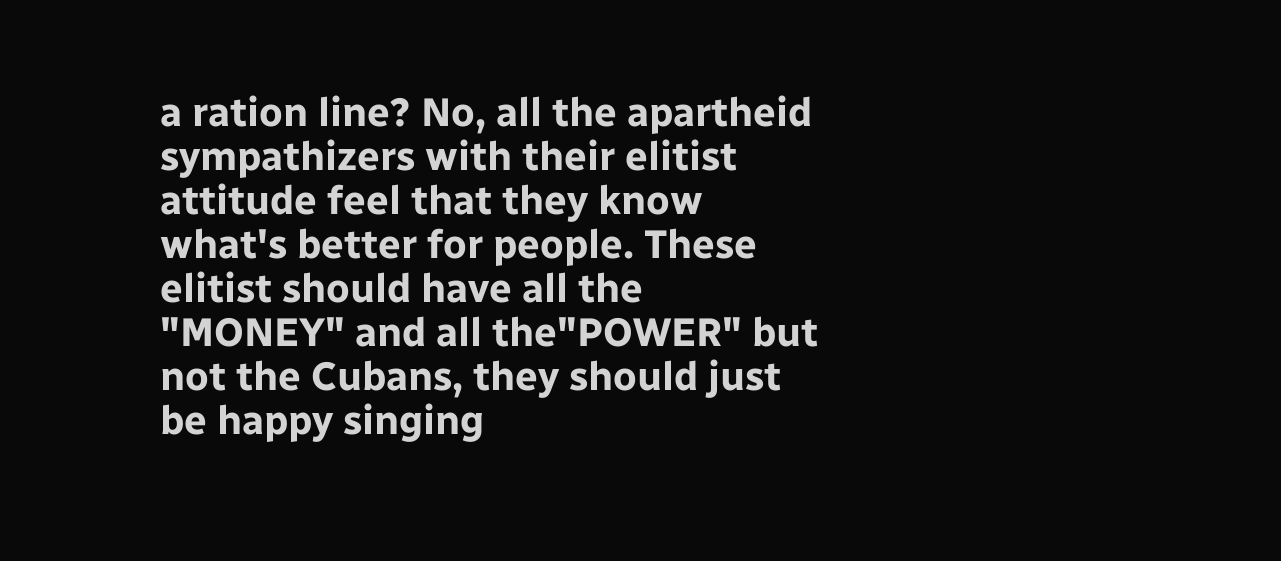a ration line? No, all the apartheid sympathizers with their elitist attitude feel that they know what's better for people. These elitist should have all the "MONEY" and all the"POWER" but not the Cubans, they should just be happy singing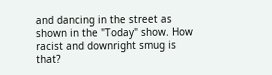and dancing in the street as shown in the "Today" show. How racist and downright smug is that?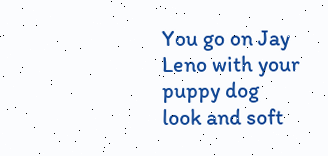You go on Jay Leno with your puppy dog look and soft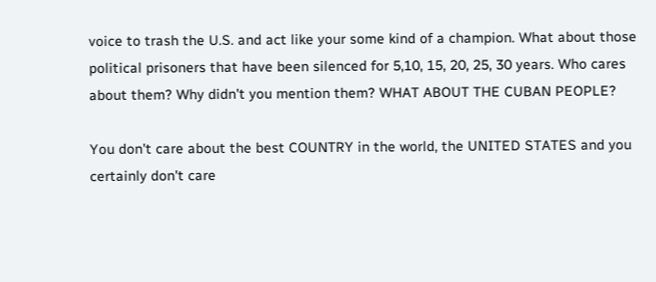voice to trash the U.S. and act like your some kind of a champion. What about those political prisoners that have been silenced for 5,10, 15, 20, 25, 30 years. Who cares about them? Why didn't you mention them? WHAT ABOUT THE CUBAN PEOPLE?

You don't care about the best COUNTRY in the world, the UNITED STATES and you certainly don't care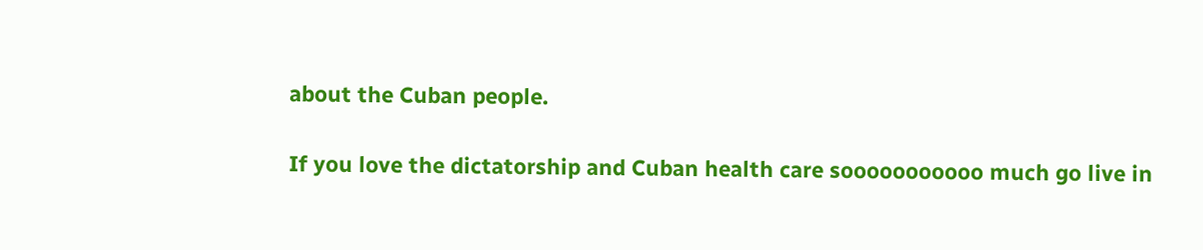about the Cuban people.

If you love the dictatorship and Cuban health care sooooooooooo much go live in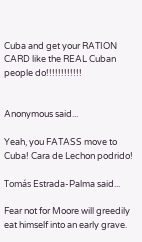Cuba and get your RATION CARD like the REAL Cuban people do!!!!!!!!!!!!


Anonymous said...

Yeah, you FATASS move to Cuba! Cara de Lechon podrido!

Tomás Estrada-Palma said...

Fear not for Moore will greedily eat himself into an early grave.